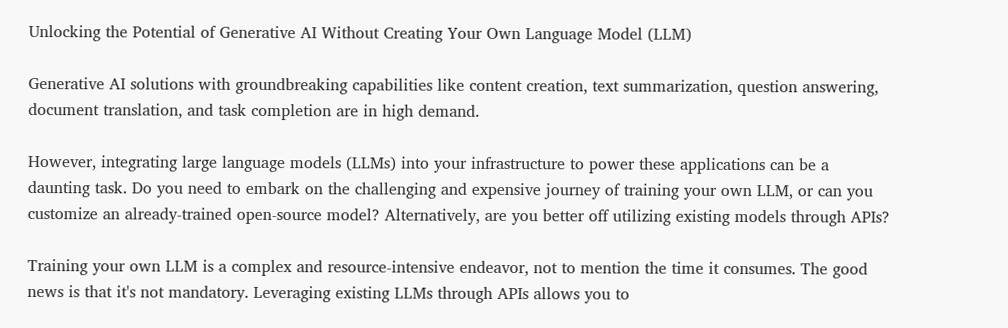Unlocking the Potential of Generative AI Without Creating Your Own Language Model (LLM)

Generative AI solutions with groundbreaking capabilities like content creation, text summarization, question answering, document translation, and task completion are in high demand.

However, integrating large language models (LLMs) into your infrastructure to power these applications can be a daunting task. Do you need to embark on the challenging and expensive journey of training your own LLM, or can you customize an already-trained open-source model? Alternatively, are you better off utilizing existing models through APIs?

Training your own LLM is a complex and resource-intensive endeavor, not to mention the time it consumes. The good news is that it's not mandatory. Leveraging existing LLMs through APIs allows you to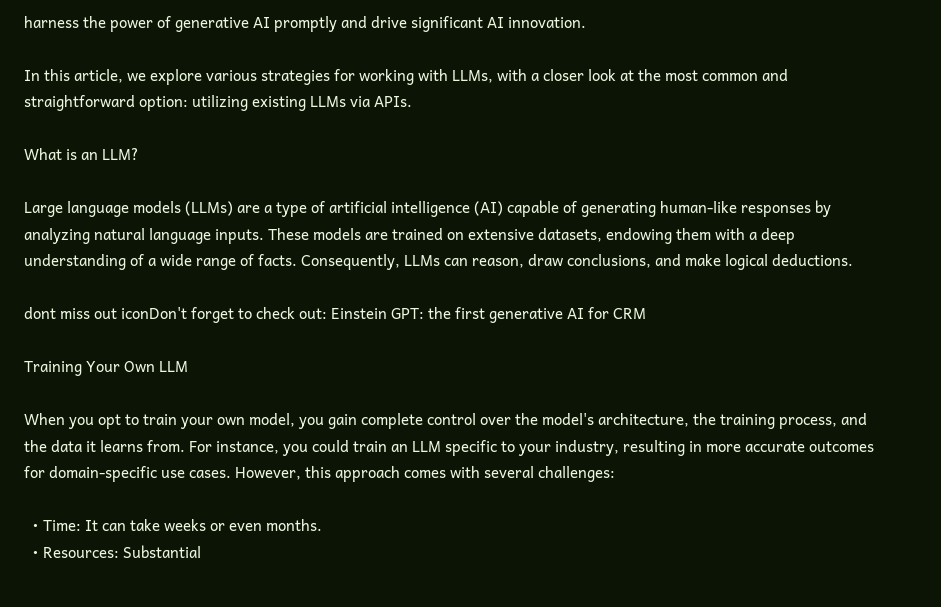harness the power of generative AI promptly and drive significant AI innovation.

In this article, we explore various strategies for working with LLMs, with a closer look at the most common and straightforward option: utilizing existing LLMs via APIs.

What is an LLM?

Large language models (LLMs) are a type of artificial intelligence (AI) capable of generating human-like responses by analyzing natural language inputs. These models are trained on extensive datasets, endowing them with a deep understanding of a wide range of facts. Consequently, LLMs can reason, draw conclusions, and make logical deductions.

dont miss out iconDon't forget to check out: Einstein GPT: the first generative AI for CRM

Training Your Own LLM

When you opt to train your own model, you gain complete control over the model's architecture, the training process, and the data it learns from. For instance, you could train an LLM specific to your industry, resulting in more accurate outcomes for domain-specific use cases. However, this approach comes with several challenges:

  • Time: It can take weeks or even months.
  • Resources: Substantial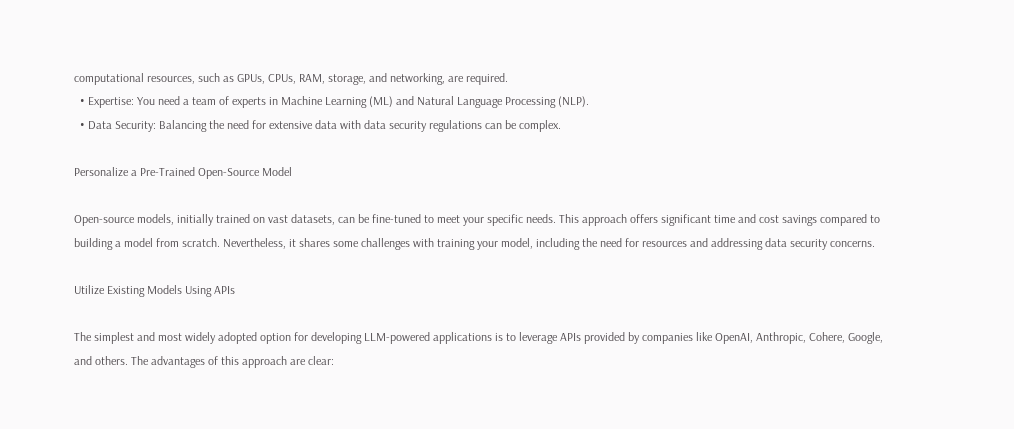computational resources, such as GPUs, CPUs, RAM, storage, and networking, are required.
  • Expertise: You need a team of experts in Machine Learning (ML) and Natural Language Processing (NLP).
  • Data Security: Balancing the need for extensive data with data security regulations can be complex.

Personalize a Pre-Trained Open-Source Model

Open-source models, initially trained on vast datasets, can be fine-tuned to meet your specific needs. This approach offers significant time and cost savings compared to building a model from scratch. Nevertheless, it shares some challenges with training your model, including the need for resources and addressing data security concerns.

Utilize Existing Models Using APIs

The simplest and most widely adopted option for developing LLM-powered applications is to leverage APIs provided by companies like OpenAI, Anthropic, Cohere, Google, and others. The advantages of this approach are clear: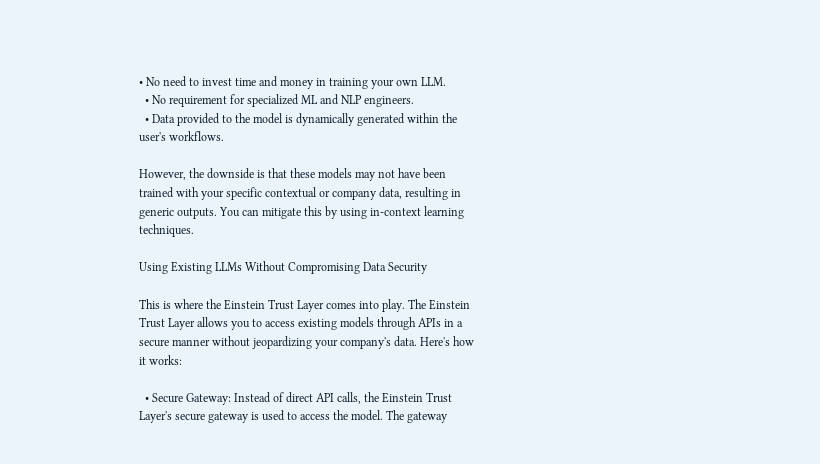• No need to invest time and money in training your own LLM.
  • No requirement for specialized ML and NLP engineers.
  • Data provided to the model is dynamically generated within the user's workflows.

However, the downside is that these models may not have been trained with your specific contextual or company data, resulting in generic outputs. You can mitigate this by using in-context learning techniques.

Using Existing LLMs Without Compromising Data Security

This is where the Einstein Trust Layer comes into play. The Einstein Trust Layer allows you to access existing models through APIs in a secure manner without jeopardizing your company's data. Here's how it works:

  • Secure Gateway: Instead of direct API calls, the Einstein Trust Layer's secure gateway is used to access the model. The gateway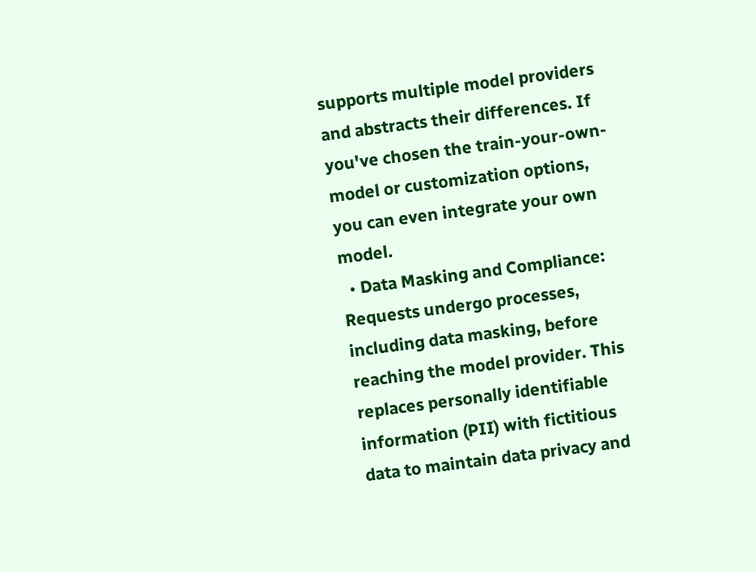supports multiple model providers and abstracts their differences. If you've chosen the train-your-own-model or customization options, you can even integrate your own model.
  • Data Masking and Compliance: Requests undergo processes, including data masking, before reaching the model provider. This replaces personally identifiable information (PII) with fictitious data to maintain data privacy and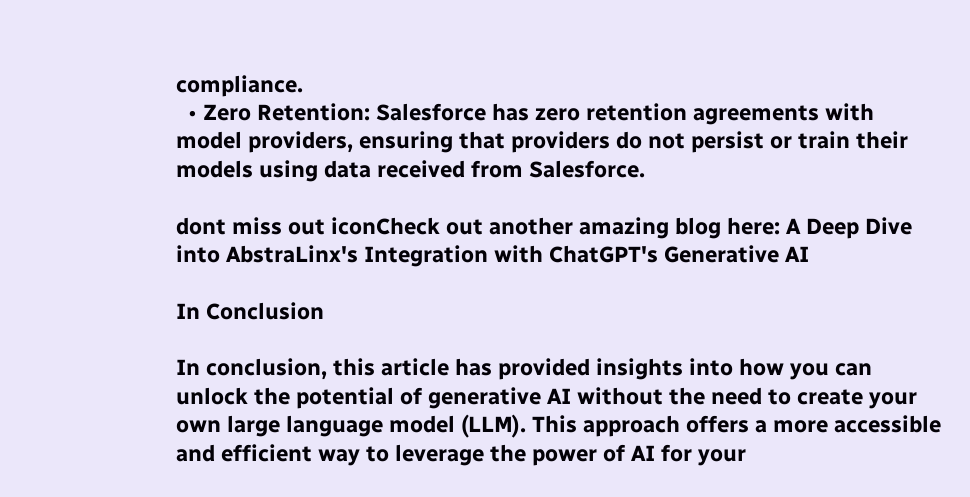compliance.
  • Zero Retention: Salesforce has zero retention agreements with model providers, ensuring that providers do not persist or train their models using data received from Salesforce.

dont miss out iconCheck out another amazing blog here: A Deep Dive into AbstraLinx's Integration with ChatGPT's Generative AI

In Conclusion

In conclusion, this article has provided insights into how you can unlock the potential of generative AI without the need to create your own large language model (LLM). This approach offers a more accessible and efficient way to leverage the power of AI for your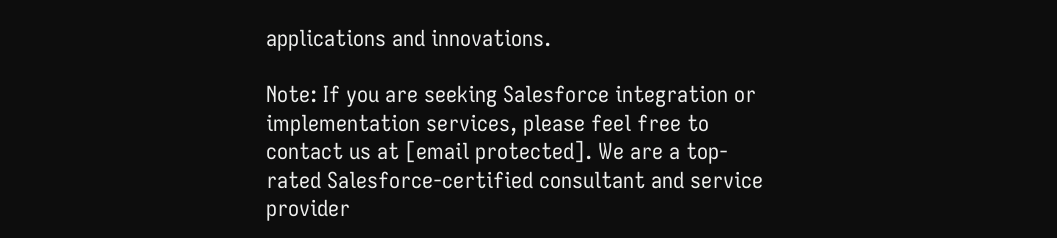applications and innovations.

Note: If you are seeking Salesforce integration or implementation services, please feel free to contact us at [email protected]. We are a top-rated Salesforce-certified consultant and service provider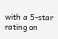with a 5-star rating on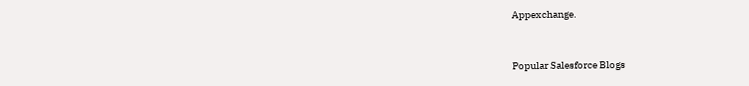Appexchange.


Popular Salesforce Blogs